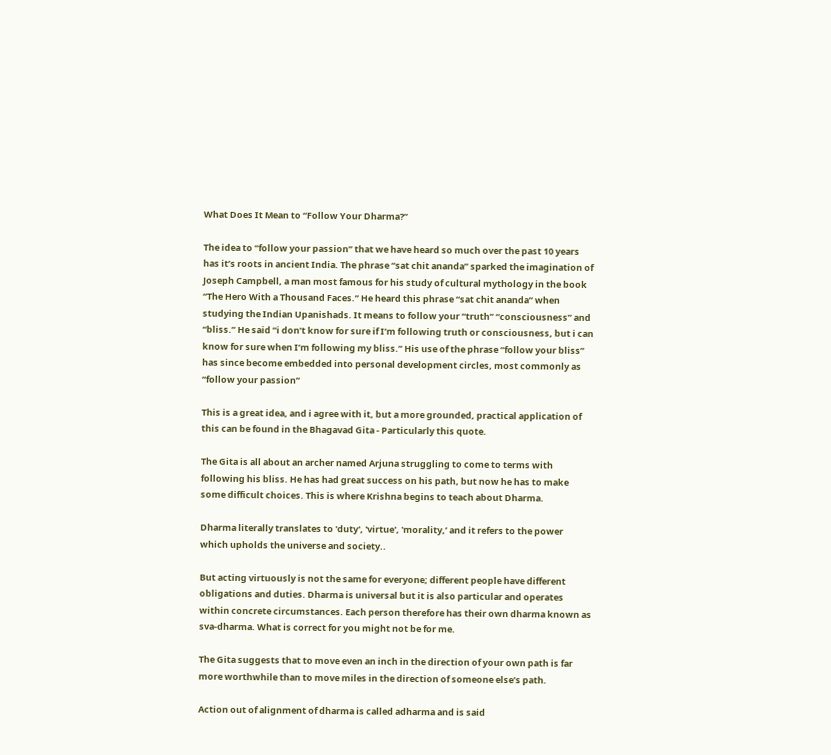What Does It Mean to “Follow Your Dharma?”

The idea to “follow your passion” that we have heard so much over the past 10 years has it’s roots in ancient India. The phrase “sat chit ananda” sparked the imagination of Joseph Campbell, a man most famous for his study of cultural mythology in the book “The Hero With a Thousand Faces.” He heard this phrase “sat chit ananda” when studying the Indian Upanishads. It means to follow your “truth” “consciousness” and “bliss.” He said “i don’t know for sure if I’m following truth or consciousness, but i can know for sure when I’m following my bliss.” His use of the phrase “follow your bliss” has since become embedded into personal development circles, most commonly as “follow your passion”

This is a great idea, and i agree with it, but a more grounded, practical application of this can be found in the Bhagavad Gita - Particularly this quote.

The Gita is all about an archer named Arjuna struggling to come to terms with following his bliss. He has had great success on his path, but now he has to make some difficult choices. This is where Krishna begins to teach about Dharma.

Dharma literally translates to 'duty', 'virtue', 'morality,’ and it refers to the power which upholds the universe and society..

But acting virtuously is not the same for everyone; different people have different obligations and duties. Dharma is universal but it is also particular and operates within concrete circumstances. Each person therefore has their own dharma known as sva-dharma. What is correct for you might not be for me.

The Gita suggests that to move even an inch in the direction of your own path is far more worthwhile than to move miles in the direction of someone else’s path.

Action out of alignment of dharma is called adharma and is said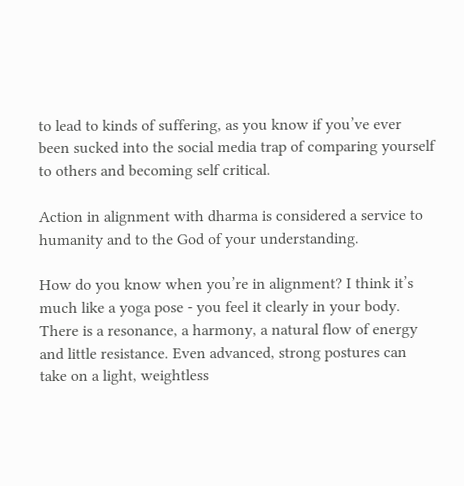to lead to kinds of suffering, as you know if you’ve ever been sucked into the social media trap of comparing yourself to others and becoming self critical.

Action in alignment with dharma is considered a service to humanity and to the God of your understanding.

How do you know when you’re in alignment? I think it’s much like a yoga pose - you feel it clearly in your body. There is a resonance, a harmony, a natural flow of energy and little resistance. Even advanced, strong postures can take on a light, weightless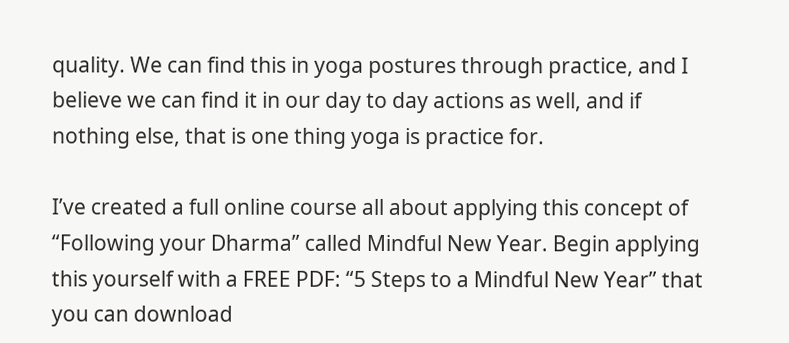quality. We can find this in yoga postures through practice, and I believe we can find it in our day to day actions as well, and if nothing else, that is one thing yoga is practice for.

I’ve created a full online course all about applying this concept of “Following your Dharma” called Mindful New Year. Begin applying this yourself with a FREE PDF: “5 Steps to a Mindful New Year” that you can download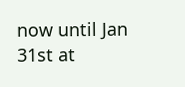now until Jan 31st at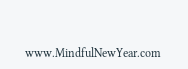www.MindfulNewYear.com